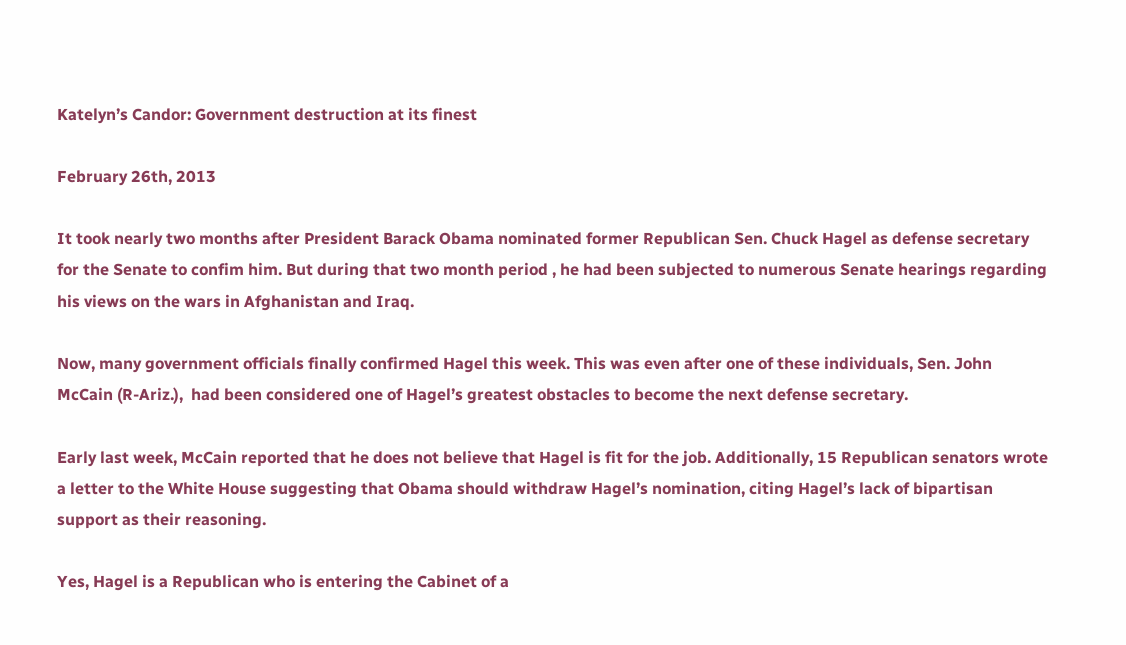Katelyn’s Candor: Government destruction at its finest

February 26th, 2013

It took nearly two months after President Barack Obama nominated former Republican Sen. Chuck Hagel as defense secretary for the Senate to confim him. But during that two month period , he had been subjected to numerous Senate hearings regarding his views on the wars in Afghanistan and Iraq.

Now, many government officials finally confirmed Hagel this week. This was even after one of these individuals, Sen. John McCain (R-Ariz.),  had been considered one of Hagel’s greatest obstacles to become the next defense secretary.

Early last week, McCain reported that he does not believe that Hagel is fit for the job. Additionally, 15 Republican senators wrote a letter to the White House suggesting that Obama should withdraw Hagel’s nomination, citing Hagel’s lack of bipartisan support as their reasoning.

Yes, Hagel is a Republican who is entering the Cabinet of a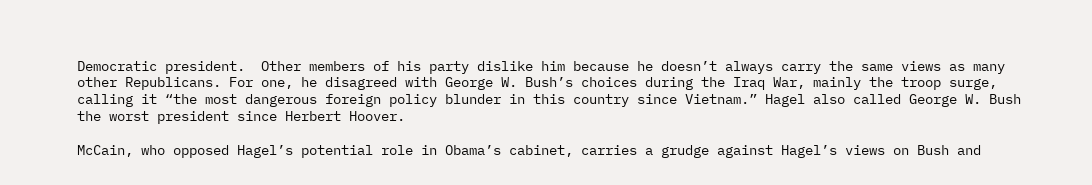Democratic president.  Other members of his party dislike him because he doesn’t always carry the same views as many other Republicans. For one, he disagreed with George W. Bush’s choices during the Iraq War, mainly the troop surge, calling it “the most dangerous foreign policy blunder in this country since Vietnam.” Hagel also called George W. Bush the worst president since Herbert Hoover.

McCain, who opposed Hagel’s potential role in Obama’s cabinet, carries a grudge against Hagel’s views on Bush and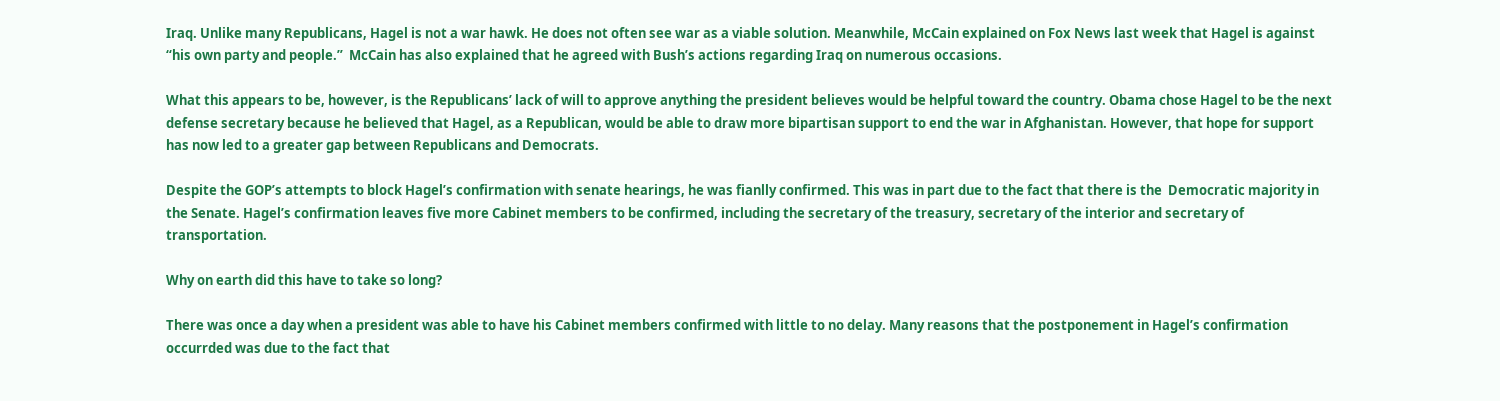Iraq. Unlike many Republicans, Hagel is not a war hawk. He does not often see war as a viable solution. Meanwhile, McCain explained on Fox News last week that Hagel is against “his own party and people.”  McCain has also explained that he agreed with Bush’s actions regarding Iraq on numerous occasions.

What this appears to be, however, is the Republicans’ lack of will to approve anything the president believes would be helpful toward the country. Obama chose Hagel to be the next defense secretary because he believed that Hagel, as a Republican, would be able to draw more bipartisan support to end the war in Afghanistan. However, that hope for support has now led to a greater gap between Republicans and Democrats.

Despite the GOP’s attempts to block Hagel’s confirmation with senate hearings, he was fianlly confirmed. This was in part due to the fact that there is the  Democratic majority in the Senate. Hagel’s confirmation leaves five more Cabinet members to be confirmed, including the secretary of the treasury, secretary of the interior and secretary of transportation.

Why on earth did this have to take so long?

There was once a day when a president was able to have his Cabinet members confirmed with little to no delay. Many reasons that the postponement in Hagel’s confirmation occurrded was due to the fact that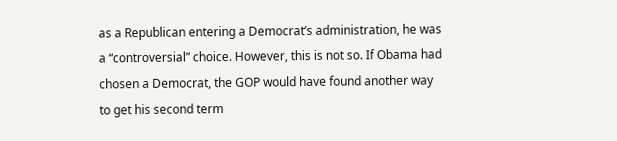as a Republican entering a Democrat’s administration, he was a “controversial” choice. However, this is not so. If Obama had chosen a Democrat, the GOP would have found another way to get his second term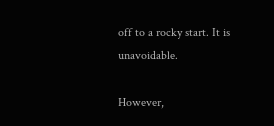off to a rocky start. It is unavoidable.

However,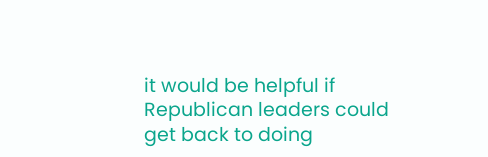it would be helpful if Republican leaders could get back to doing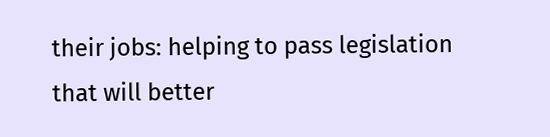their jobs: helping to pass legislation that will better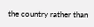the country rather than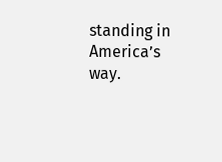standing in America’s way.